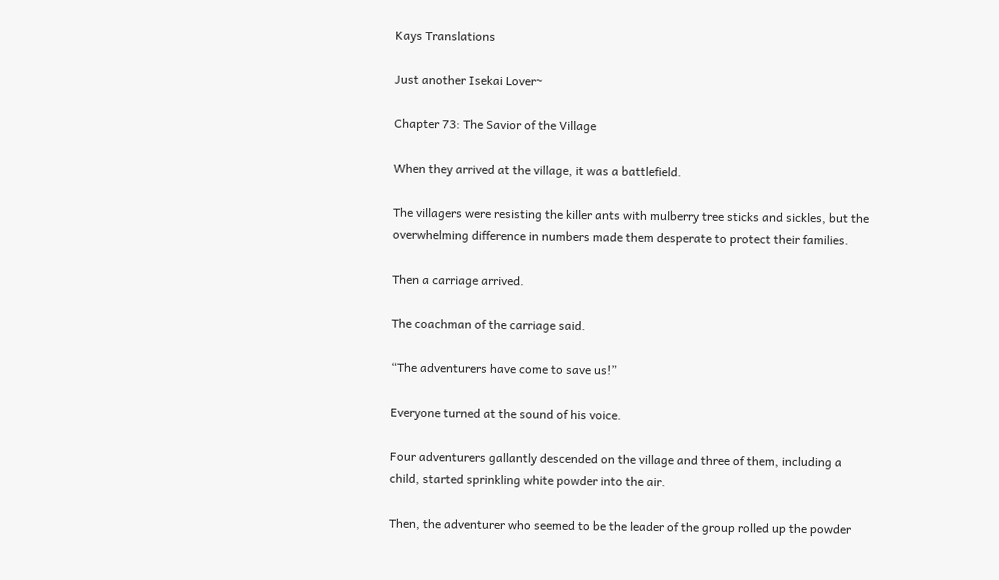Kays Translations

Just another Isekai Lover~

Chapter 73: The Savior of the Village

When they arrived at the village, it was a battlefield.

The villagers were resisting the killer ants with mulberry tree sticks and sickles, but the overwhelming difference in numbers made them desperate to protect their families.

Then a carriage arrived.

The coachman of the carriage said.

“The adventurers have come to save us!”

Everyone turned at the sound of his voice.

Four adventurers gallantly descended on the village and three of them, including a child, started sprinkling white powder into the air.

Then, the adventurer who seemed to be the leader of the group rolled up the powder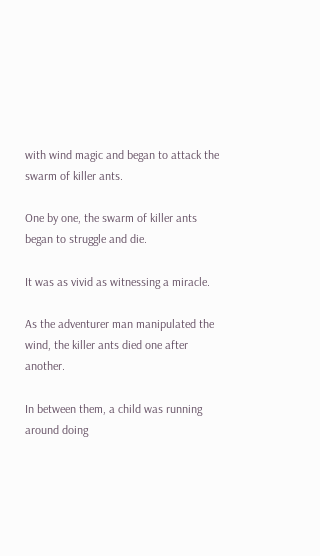with wind magic and began to attack the swarm of killer ants.

One by one, the swarm of killer ants began to struggle and die.

It was as vivid as witnessing a miracle.

As the adventurer man manipulated the wind, the killer ants died one after another.

In between them, a child was running around doing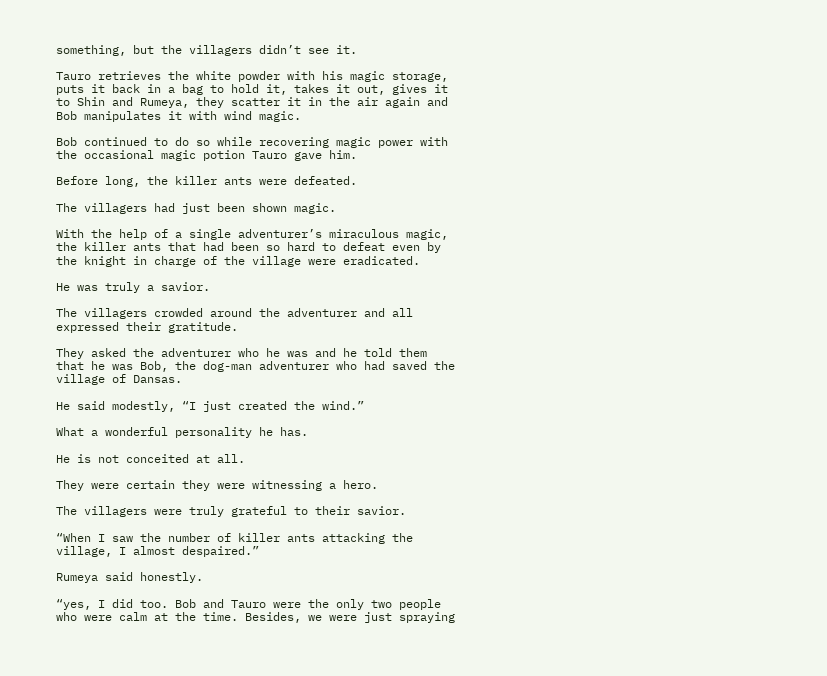something, but the villagers didn’t see it.

Tauro retrieves the white powder with his magic storage, puts it back in a bag to hold it, takes it out, gives it to Shin and Rumeya, they scatter it in the air again and Bob manipulates it with wind magic.

Bob continued to do so while recovering magic power with the occasional magic potion Tauro gave him.

Before long, the killer ants were defeated.

The villagers had just been shown magic.

With the help of a single adventurer’s miraculous magic, the killer ants that had been so hard to defeat even by the knight in charge of the village were eradicated.

He was truly a savior.

The villagers crowded around the adventurer and all expressed their gratitude.

They asked the adventurer who he was and he told them that he was Bob, the dog-man adventurer who had saved the village of Dansas.

He said modestly, “I just created the wind.”

What a wonderful personality he has.

He is not conceited at all.

They were certain they were witnessing a hero.

The villagers were truly grateful to their savior.

“When I saw the number of killer ants attacking the village, I almost despaired.”

Rumeya said honestly.

“yes, I did too. Bob and Tauro were the only two people who were calm at the time. Besides, we were just spraying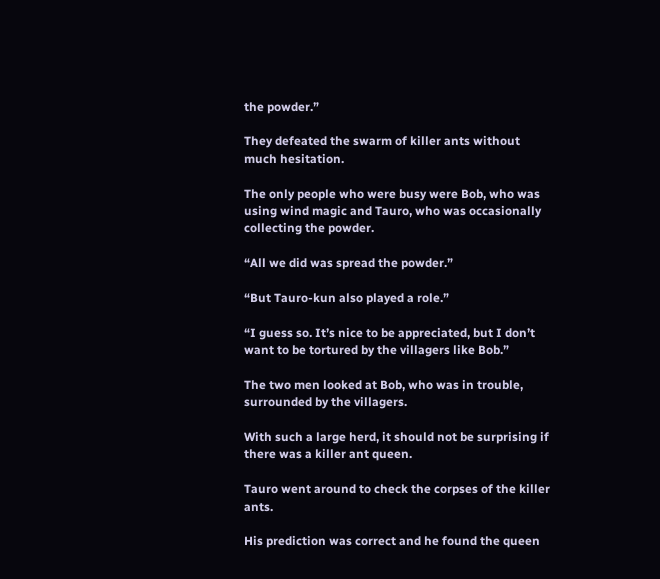the powder.”

They defeated the swarm of killer ants without much hesitation.

The only people who were busy were Bob, who was using wind magic and Tauro, who was occasionally collecting the powder.

“All we did was spread the powder.”

“But Tauro-kun also played a role.”

“I guess so. It’s nice to be appreciated, but I don’t want to be tortured by the villagers like Bob.”

The two men looked at Bob, who was in trouble, surrounded by the villagers.

With such a large herd, it should not be surprising if there was a killer ant queen.

Tauro went around to check the corpses of the killer ants.

His prediction was correct and he found the queen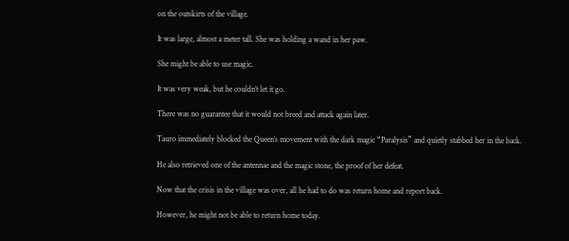on the outskirts of the village.

It was large, almost a meter tall. She was holding a wand in her paw.

She might be able to use magic.

It was very weak, but he couldn’t let it go.

There was no guarantee that it would not breed and attack again later.

Tauro immediately blocked the Queen’s movement with the dark magic “Paralysis” and quietly stabbed her in the back.

He also retrieved one of the antennae and the magic stone, the proof of her defeat.

Now that the crisis in the village was over, all he had to do was return home and report back.

However, he might not be able to return home today.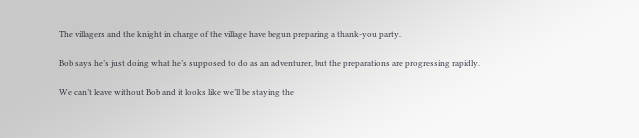The villagers and the knight in charge of the village have begun preparing a thank-you party.

Bob says he’s just doing what he’s supposed to do as an adventurer, but the preparations are progressing rapidly.

We can’t leave without Bob and it looks like we’ll be staying the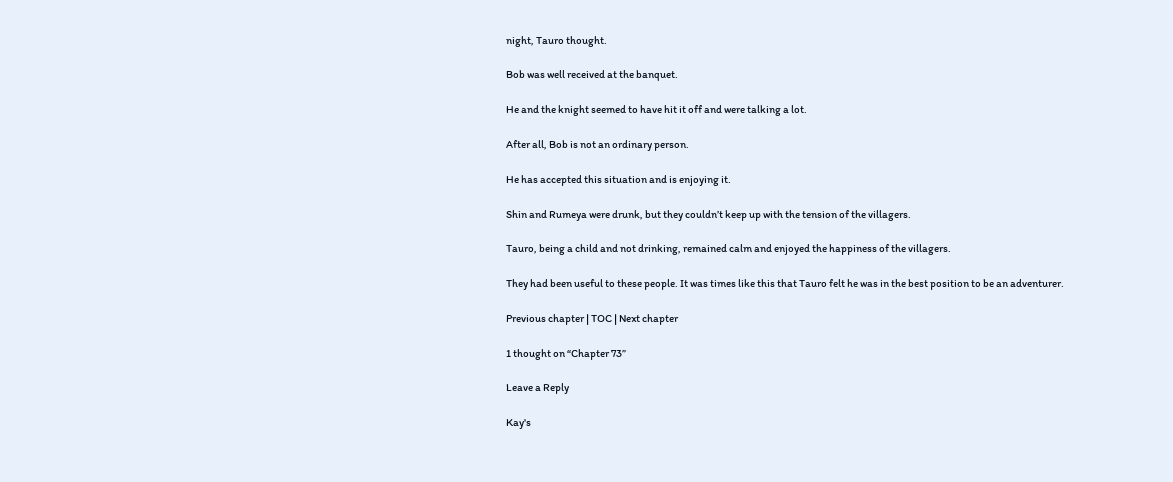night, Tauro thought.

Bob was well received at the banquet.

He and the knight seemed to have hit it off and were talking a lot.

After all, Bob is not an ordinary person.

He has accepted this situation and is enjoying it.

Shin and Rumeya were drunk, but they couldn’t keep up with the tension of the villagers.

Tauro, being a child and not drinking, remained calm and enjoyed the happiness of the villagers.

They had been useful to these people. It was times like this that Tauro felt he was in the best position to be an adventurer.

Previous chapter | TOC | Next chapter

1 thought on “Chapter 73”

Leave a Reply

Kay's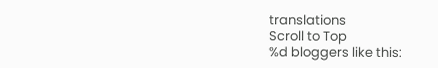translations
Scroll to Top
%d bloggers like this: